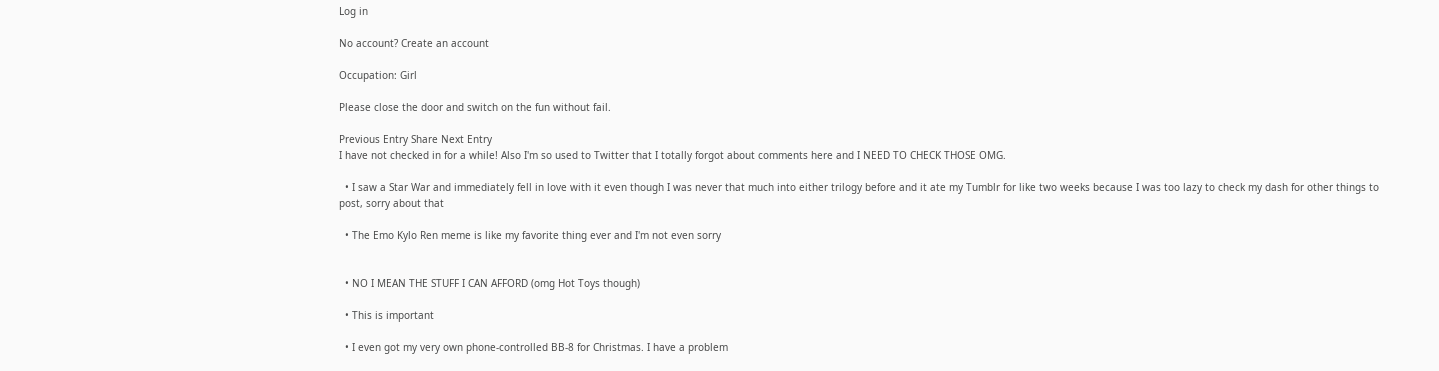Log in

No account? Create an account

Occupation: Girl

Please close the door and switch on the fun without fail.

Previous Entry Share Next Entry
I have not checked in for a while! Also I'm so used to Twitter that I totally forgot about comments here and I NEED TO CHECK THOSE OMG.

  • I saw a Star War and immediately fell in love with it even though I was never that much into either trilogy before and it ate my Tumblr for like two weeks because I was too lazy to check my dash for other things to post, sorry about that

  • The Emo Kylo Ren meme is like my favorite thing ever and I'm not even sorry


  • NO I MEAN THE STUFF I CAN AFFORD (omg Hot Toys though)

  • This is important

  • I even got my very own phone-controlled BB-8 for Christmas. I have a problem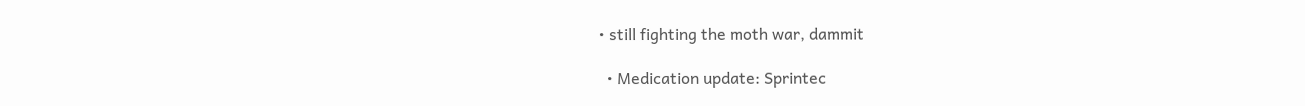• still fighting the moth war, dammit

  • Medication update: Sprintec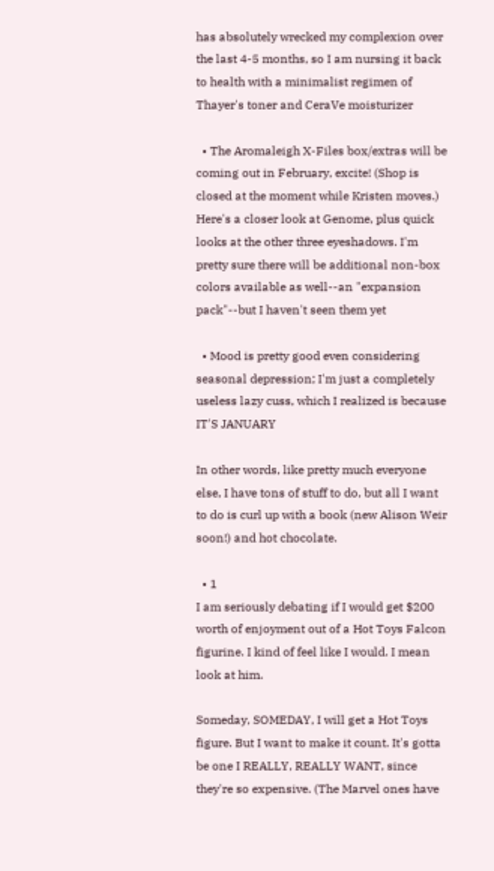has absolutely wrecked my complexion over the last 4-5 months, so I am nursing it back to health with a minimalist regimen of Thayer's toner and CeraVe moisturizer

  • The Aromaleigh X-Files box/extras will be coming out in February, excite! (Shop is closed at the moment while Kristen moves.) Here's a closer look at Genome, plus quick looks at the other three eyeshadows. I'm pretty sure there will be additional non-box colors available as well--an "expansion pack"--but I haven't seen them yet

  • Mood is pretty good even considering seasonal depression; I'm just a completely useless lazy cuss, which I realized is because IT'S JANUARY

In other words, like pretty much everyone else, I have tons of stuff to do, but all I want to do is curl up with a book (new Alison Weir soon!) and hot chocolate.

  • 1
I am seriously debating if I would get $200 worth of enjoyment out of a Hot Toys Falcon figurine. I kind of feel like I would. I mean look at him.

Someday, SOMEDAY, I will get a Hot Toys figure. But I want to make it count. It's gotta be one I REALLY, REALLY WANT, since they're so expensive. (The Marvel ones have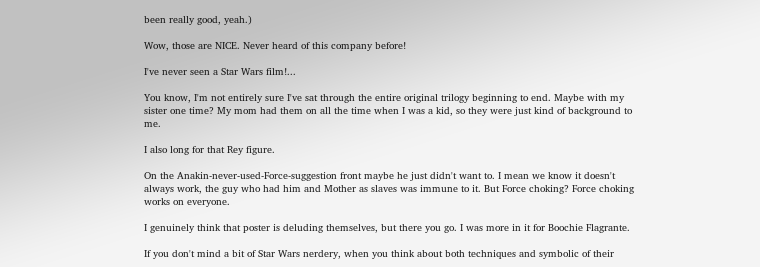been really good, yeah.)

Wow, those are NICE. Never heard of this company before!

I've never seen a Star Wars film!...

You know, I'm not entirely sure I've sat through the entire original trilogy beginning to end. Maybe with my sister one time? My mom had them on all the time when I was a kid, so they were just kind of background to me.

I also long for that Rey figure.

On the Anakin-never-used-Force-suggestion front maybe he just didn't want to. I mean we know it doesn't always work, the guy who had him and Mother as slaves was immune to it. But Force choking? Force choking works on everyone.

I genuinely think that poster is deluding themselves, but there you go. I was more in it for Boochie Flagrante.

If you don't mind a bit of Star Wars nerdery, when you think about both techniques and symbolic of their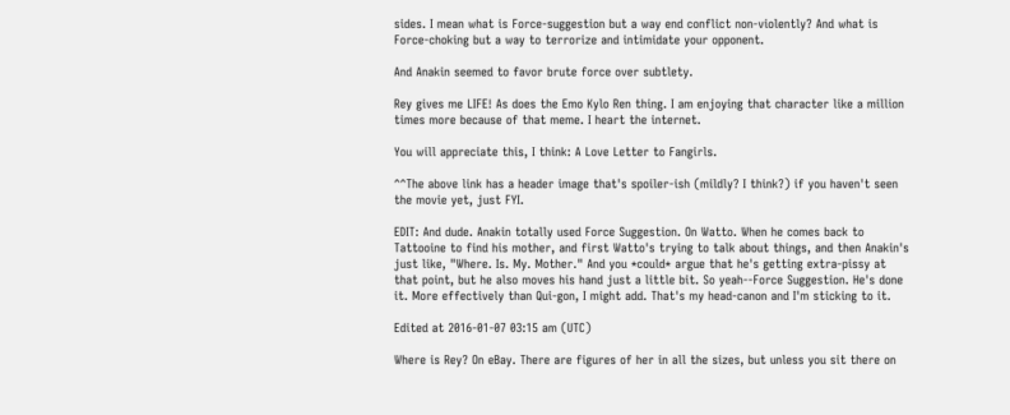sides. I mean what is Force-suggestion but a way end conflict non-violently? And what is Force-choking but a way to terrorize and intimidate your opponent.

And Anakin seemed to favor brute force over subtlety.

Rey gives me LIFE! As does the Emo Kylo Ren thing. I am enjoying that character like a million times more because of that meme. I heart the internet.

You will appreciate this, I think: A Love Letter to Fangirls.

^^The above link has a header image that's spoiler-ish (mildly? I think?) if you haven't seen the movie yet, just FYI.

EDIT: And dude. Anakin totally used Force Suggestion. On Watto. When he comes back to Tattooine to find his mother, and first Watto's trying to talk about things, and then Anakin's just like, "Where. Is. My. Mother." And you *could* argue that he's getting extra-pissy at that point, but he also moves his hand just a little bit. So yeah--Force Suggestion. He's done it. More effectively than Qui-gon, I might add. That's my head-canon and I'm sticking to it.

Edited at 2016-01-07 03:15 am (UTC)

Where is Rey? On eBay. There are figures of her in all the sizes, but unless you sit there on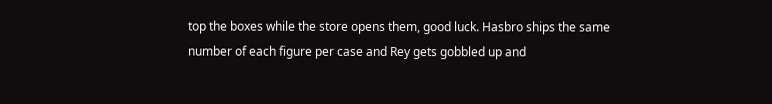top the boxes while the store opens them, good luck. Hasbro ships the same number of each figure per case and Rey gets gobbled up and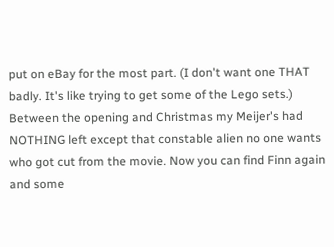put on eBay for the most part. (I don't want one THAT badly. It's like trying to get some of the Lego sets.) Between the opening and Christmas my Meijer's had NOTHING left except that constable alien no one wants who got cut from the movie. Now you can find Finn again and some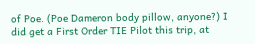of Poe. (Poe Dameron body pillow, anyone?) I did get a First Order TIE Pilot this trip, at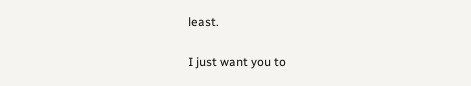least.

I just want you to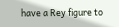have a Rey figure to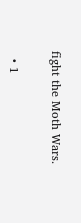fight the Moth Wars.

  • 1